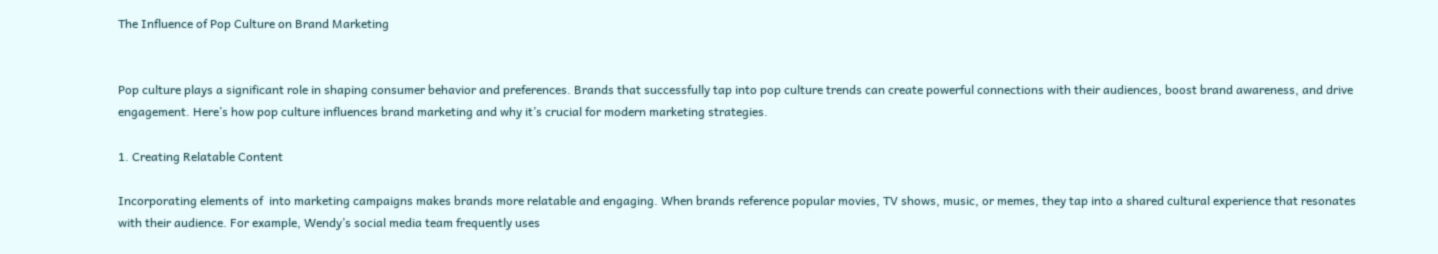The Influence of Pop Culture on Brand Marketing


Pop culture plays a significant role in shaping consumer behavior and preferences. Brands that successfully tap into pop culture trends can create powerful connections with their audiences, boost brand awareness, and drive engagement. Here’s how pop culture influences brand marketing and why it’s crucial for modern marketing strategies.

1. Creating Relatable Content

Incorporating elements of  into marketing campaigns makes brands more relatable and engaging. When brands reference popular movies, TV shows, music, or memes, they tap into a shared cultural experience that resonates with their audience. For example, Wendy’s social media team frequently uses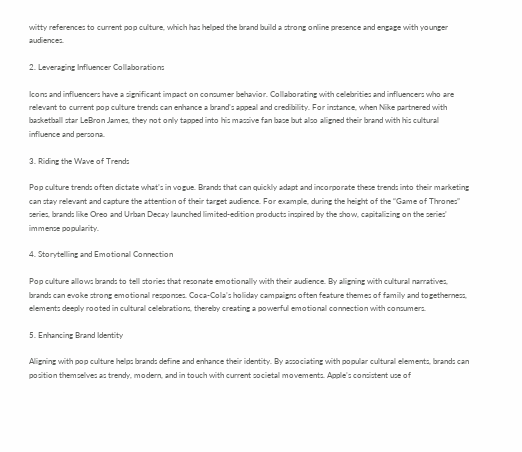witty references to current pop culture, which has helped the brand build a strong online presence and engage with younger audiences.

2. Leveraging Influencer Collaborations

Icons and influencers have a significant impact on consumer behavior. Collaborating with celebrities and influencers who are relevant to current pop culture trends can enhance a brand’s appeal and credibility. For instance, when Nike partnered with basketball star LeBron James, they not only tapped into his massive fan base but also aligned their brand with his cultural influence and persona.

3. Riding the Wave of Trends

Pop culture trends often dictate what’s in vogue. Brands that can quickly adapt and incorporate these trends into their marketing can stay relevant and capture the attention of their target audience. For example, during the height of the “Game of Thrones” series, brands like Oreo and Urban Decay launched limited-edition products inspired by the show, capitalizing on the series’ immense popularity.

4. Storytelling and Emotional Connection

Pop culture allows brands to tell stories that resonate emotionally with their audience. By aligning with cultural narratives, brands can evoke strong emotional responses. Coca-Cola’s holiday campaigns often feature themes of family and togetherness, elements deeply rooted in cultural celebrations, thereby creating a powerful emotional connection with consumers.

5. Enhancing Brand Identity

Aligning with pop culture helps brands define and enhance their identity. By associating with popular cultural elements, brands can position themselves as trendy, modern, and in touch with current societal movements. Apple’s consistent use of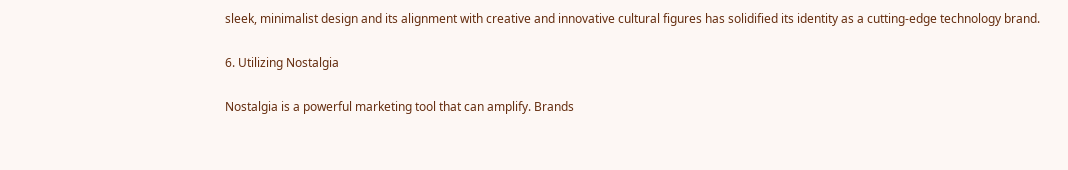sleek, minimalist design and its alignment with creative and innovative cultural figures has solidified its identity as a cutting-edge technology brand.

6. Utilizing Nostalgia

Nostalgia is a powerful marketing tool that can amplify. Brands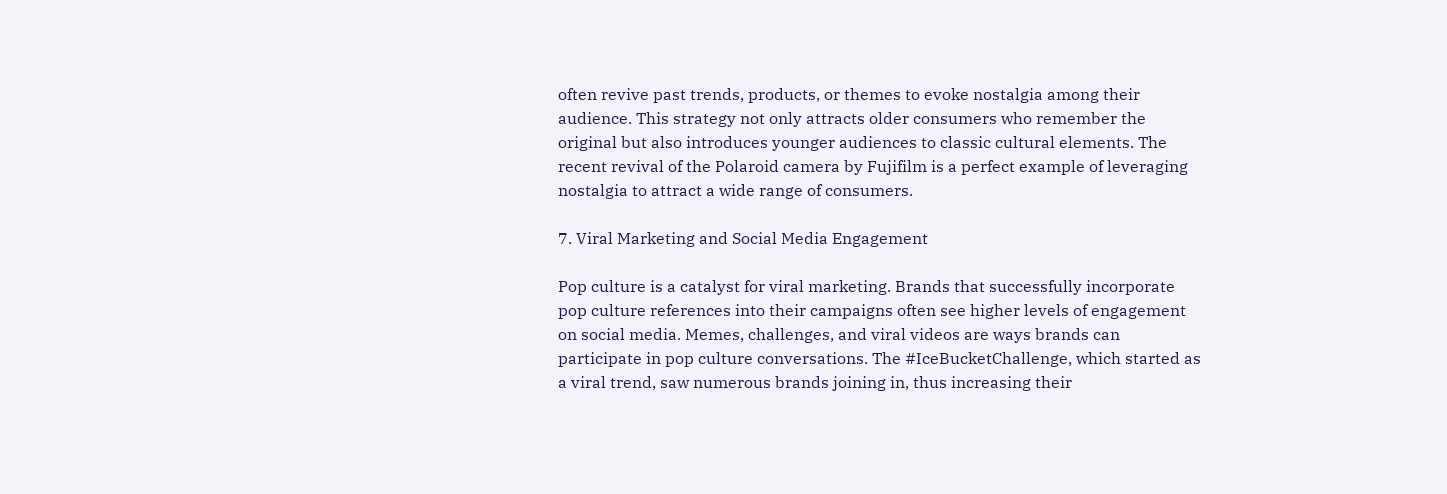often revive past trends, products, or themes to evoke nostalgia among their audience. This strategy not only attracts older consumers who remember the original but also introduces younger audiences to classic cultural elements. The recent revival of the Polaroid camera by Fujifilm is a perfect example of leveraging nostalgia to attract a wide range of consumers.

7. Viral Marketing and Social Media Engagement

Pop culture is a catalyst for viral marketing. Brands that successfully incorporate pop culture references into their campaigns often see higher levels of engagement on social media. Memes, challenges, and viral videos are ways brands can participate in pop culture conversations. The #IceBucketChallenge, which started as a viral trend, saw numerous brands joining in, thus increasing their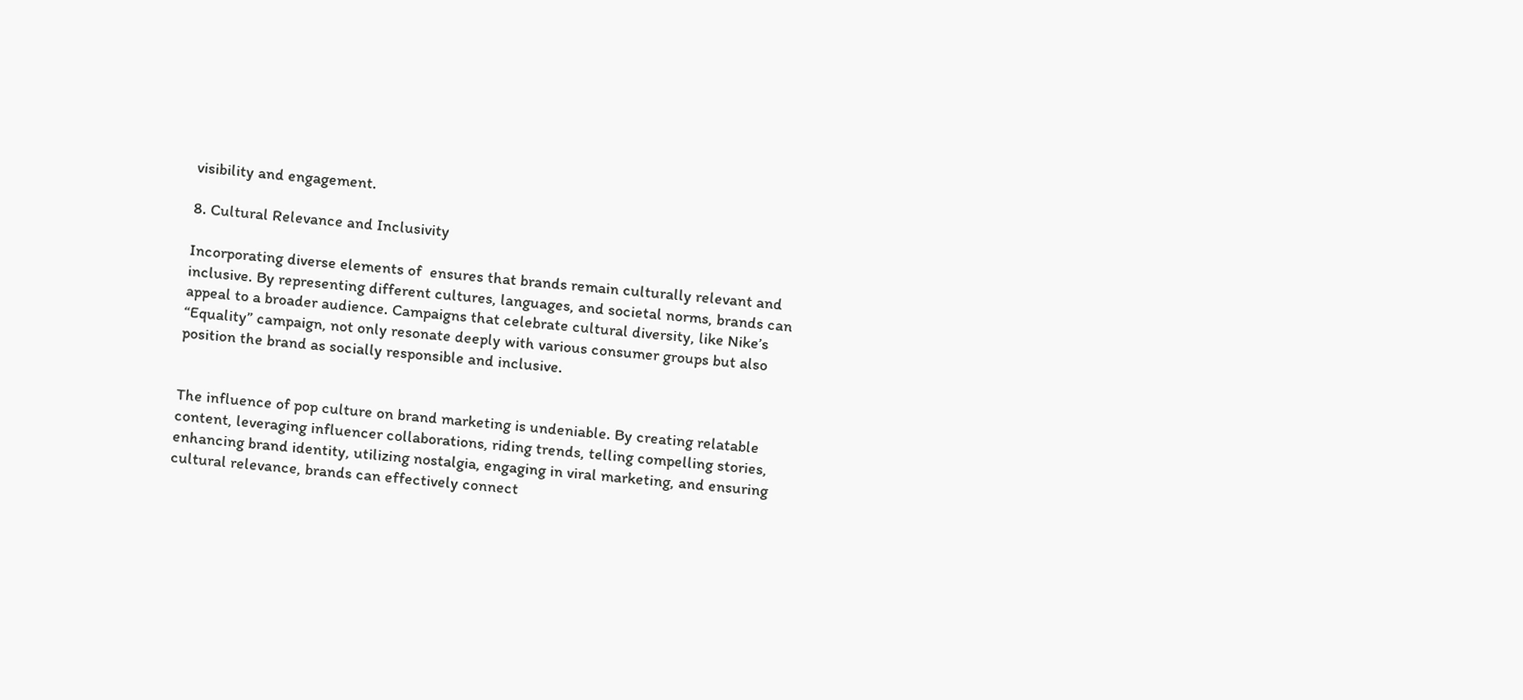visibility and engagement.

8. Cultural Relevance and Inclusivity

Incorporating diverse elements of  ensures that brands remain culturally relevant and inclusive. By representing different cultures, languages, and societal norms, brands can appeal to a broader audience. Campaigns that celebrate cultural diversity, like Nike’s “Equality” campaign, not only resonate deeply with various consumer groups but also position the brand as socially responsible and inclusive.


The influence of pop culture on brand marketing is undeniable. By creating relatable content, leveraging influencer collaborations, riding trends, telling compelling stories, enhancing brand identity, utilizing nostalgia, engaging in viral marketing, and ensuring cultural relevance, brands can effectively connect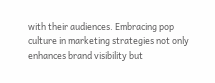with their audiences. Embracing pop culture in marketing strategies not only enhances brand visibility but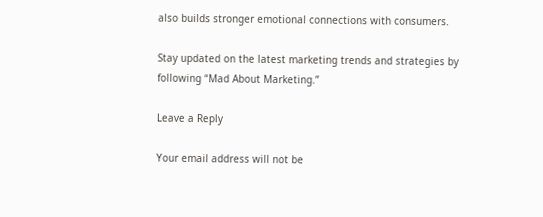also builds stronger emotional connections with consumers.

Stay updated on the latest marketing trends and strategies by following “Mad About Marketing.”

Leave a Reply

Your email address will not be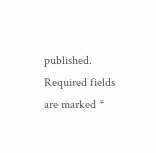published. Required fields are marked *